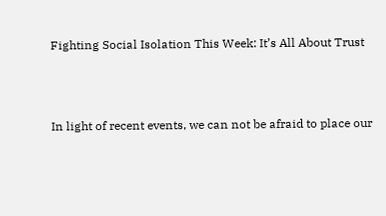Fighting Social Isolation This Week: It’s All About Trust



In light of recent events, we can not be afraid to place our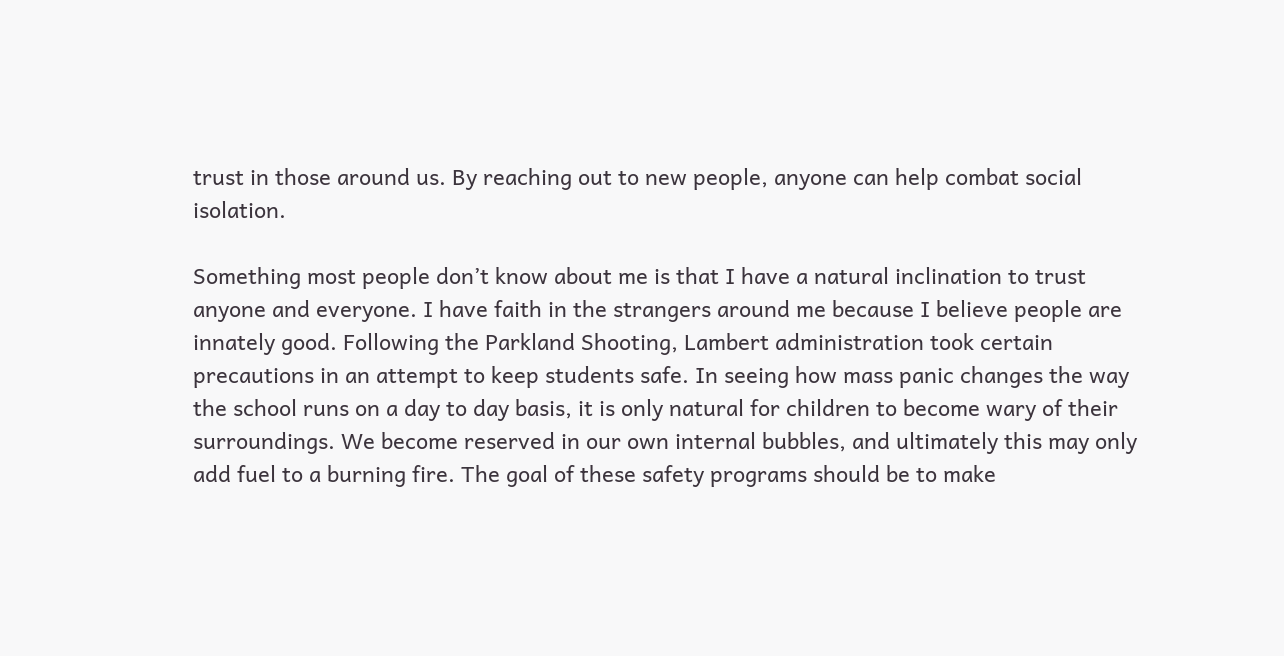trust in those around us. By reaching out to new people, anyone can help combat social isolation.

Something most people don’t know about me is that I have a natural inclination to trust anyone and everyone. I have faith in the strangers around me because I believe people are innately good. Following the Parkland Shooting, Lambert administration took certain precautions in an attempt to keep students safe. In seeing how mass panic changes the way the school runs on a day to day basis, it is only natural for children to become wary of their surroundings. We become reserved in our own internal bubbles, and ultimately this may only add fuel to a burning fire. The goal of these safety programs should be to make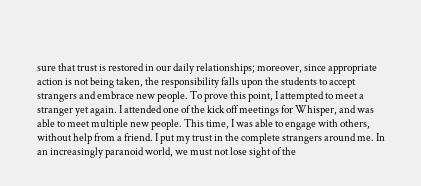sure that trust is restored in our daily relationships; moreover, since appropriate action is not being taken, the responsibility falls upon the students to accept strangers and embrace new people. To prove this point, I attempted to meet a stranger yet again. I attended one of the kick off meetings for Whisper, and was able to meet multiple new people. This time, I was able to engage with others, without help from a friend. I put my trust in the complete strangers around me. In an increasingly paranoid world, we must not lose sight of the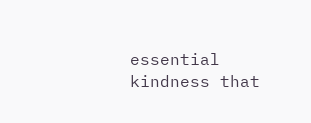essential kindness that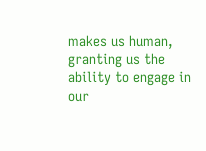makes us human, granting us the ability to engage in our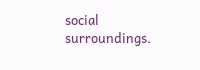social surroundings.